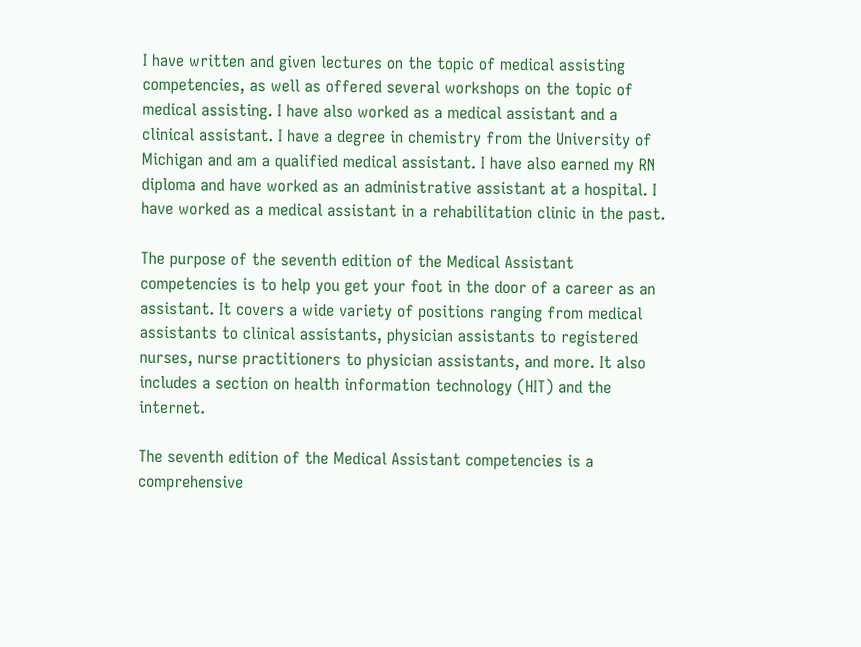I have written and given lectures on the topic of medical assisting competencies, as well as offered several workshops on the topic of medical assisting. I have also worked as a medical assistant and a clinical assistant. I have a degree in chemistry from the University of Michigan and am a qualified medical assistant. I have also earned my RN diploma and have worked as an administrative assistant at a hospital. I have worked as a medical assistant in a rehabilitation clinic in the past.

The purpose of the seventh edition of the Medical Assistant competencies is to help you get your foot in the door of a career as an assistant. It covers a wide variety of positions ranging from medical assistants to clinical assistants, physician assistants to registered nurses, nurse practitioners to physician assistants, and more. It also includes a section on health information technology (HIT) and the internet.

The seventh edition of the Medical Assistant competencies is a comprehensive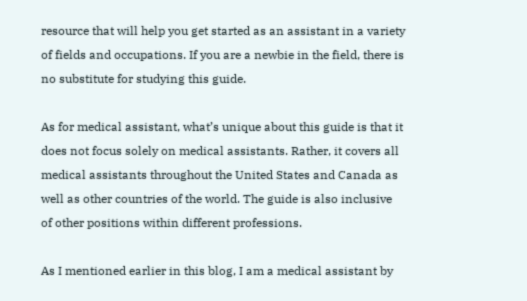resource that will help you get started as an assistant in a variety of fields and occupations. If you are a newbie in the field, there is no substitute for studying this guide.

As for medical assistant, what’s unique about this guide is that it does not focus solely on medical assistants. Rather, it covers all medical assistants throughout the United States and Canada as well as other countries of the world. The guide is also inclusive of other positions within different professions.

As I mentioned earlier in this blog, I am a medical assistant by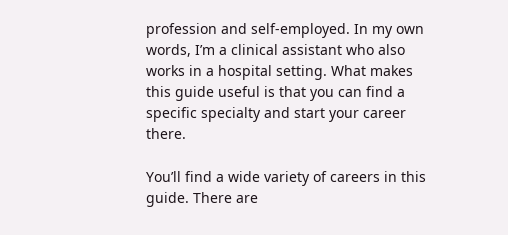profession and self-employed. In my own words, I’m a clinical assistant who also works in a hospital setting. What makes this guide useful is that you can find a specific specialty and start your career there.

You’ll find a wide variety of careers in this guide. There are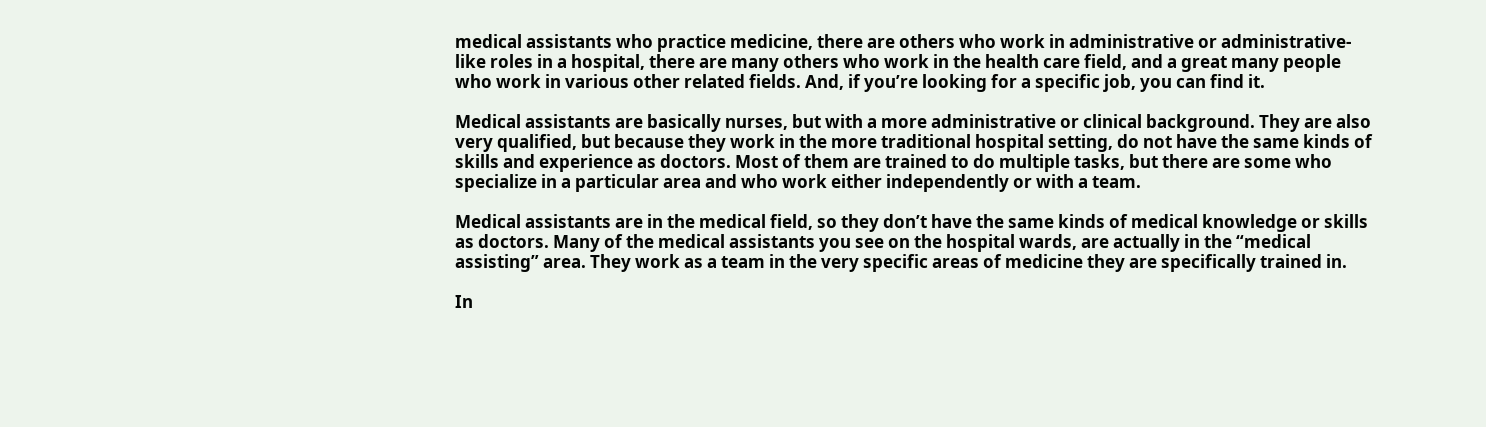medical assistants who practice medicine, there are others who work in administrative or administrative-like roles in a hospital, there are many others who work in the health care field, and a great many people who work in various other related fields. And, if you’re looking for a specific job, you can find it.

Medical assistants are basically nurses, but with a more administrative or clinical background. They are also very qualified, but because they work in the more traditional hospital setting, do not have the same kinds of skills and experience as doctors. Most of them are trained to do multiple tasks, but there are some who specialize in a particular area and who work either independently or with a team.

Medical assistants are in the medical field, so they don’t have the same kinds of medical knowledge or skills as doctors. Many of the medical assistants you see on the hospital wards, are actually in the “medical assisting” area. They work as a team in the very specific areas of medicine they are specifically trained in.

In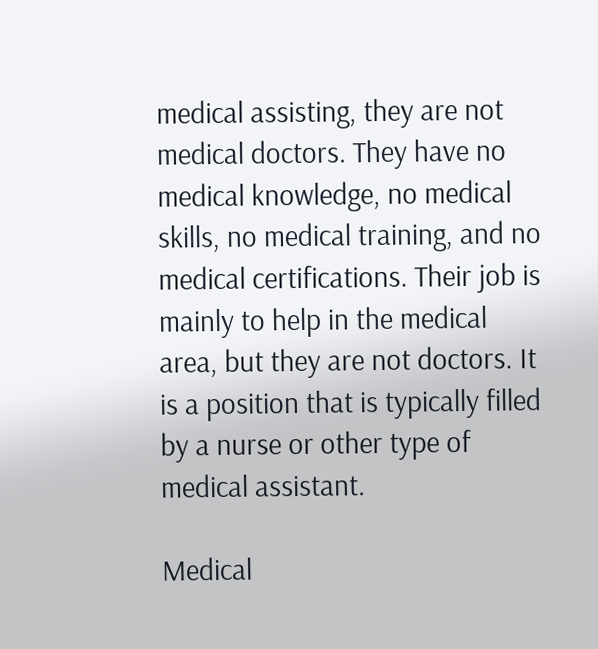medical assisting, they are not medical doctors. They have no medical knowledge, no medical skills, no medical training, and no medical certifications. Their job is mainly to help in the medical area, but they are not doctors. It is a position that is typically filled by a nurse or other type of medical assistant.

Medical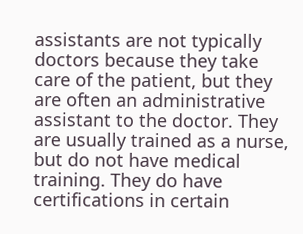assistants are not typically doctors because they take care of the patient, but they are often an administrative assistant to the doctor. They are usually trained as a nurse, but do not have medical training. They do have certifications in certain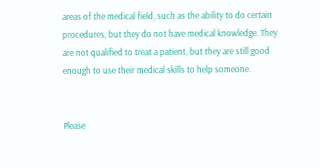areas of the medical field, such as the ability to do certain procedures, but they do not have medical knowledge. They are not qualified to treat a patient, but they are still good enough to use their medical skills to help someone.


Please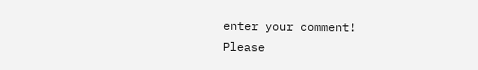enter your comment!
Please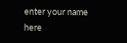enter your name here